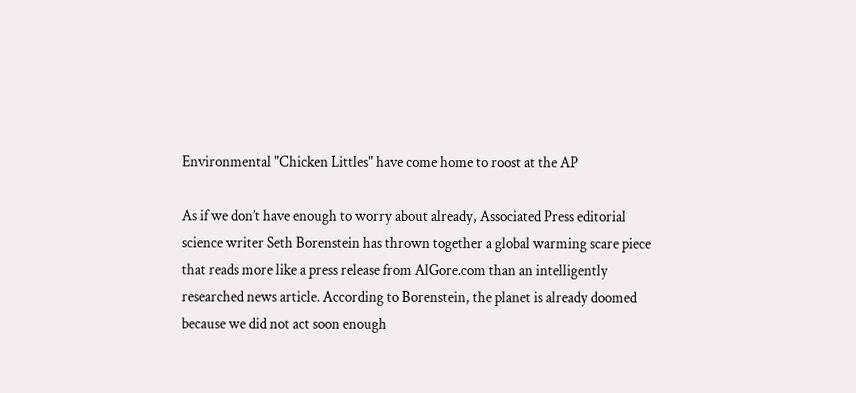Environmental "Chicken Littles" have come home to roost at the AP

As if we don’t have enough to worry about already, Associated Press editorial science writer Seth Borenstein has thrown together a global warming scare piece that reads more like a press release from AlGore.com than an intelligently researched news article. According to Borenstein, the planet is already doomed because we did not act soon enough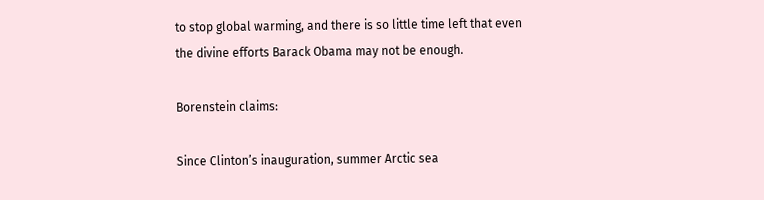to stop global warming, and there is so little time left that even the divine efforts Barack Obama may not be enough.

Borenstein claims:

Since Clinton’s inauguration, summer Arctic sea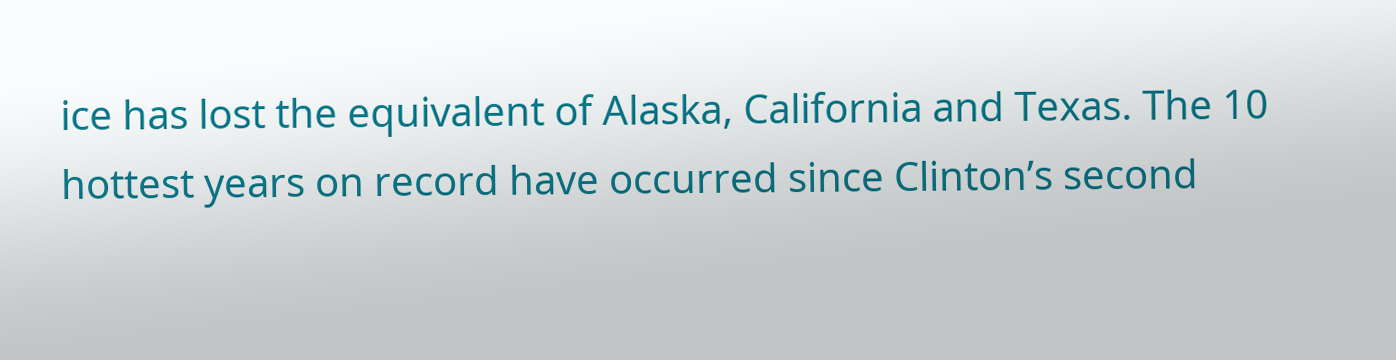ice has lost the equivalent of Alaska, California and Texas. The 10 hottest years on record have occurred since Clinton’s second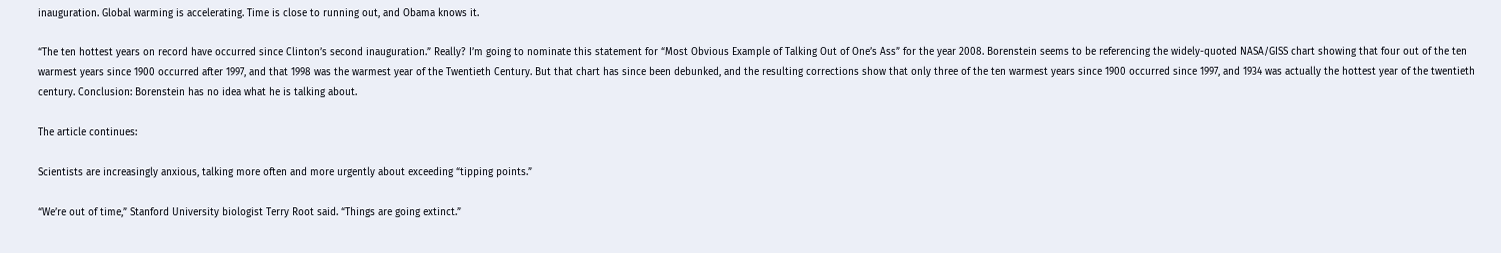inauguration. Global warming is accelerating. Time is close to running out, and Obama knows it.

“The ten hottest years on record have occurred since Clinton’s second inauguration.” Really? I’m going to nominate this statement for “Most Obvious Example of Talking Out of One’s Ass” for the year 2008. Borenstein seems to be referencing the widely-quoted NASA/GISS chart showing that four out of the ten warmest years since 1900 occurred after 1997, and that 1998 was the warmest year of the Twentieth Century. But that chart has since been debunked, and the resulting corrections show that only three of the ten warmest years since 1900 occurred since 1997, and 1934 was actually the hottest year of the twentieth century. Conclusion: Borenstein has no idea what he is talking about.

The article continues:

Scientists are increasingly anxious, talking more often and more urgently about exceeding “tipping points.”

“We’re out of time,” Stanford University biologist Terry Root said. “Things are going extinct.”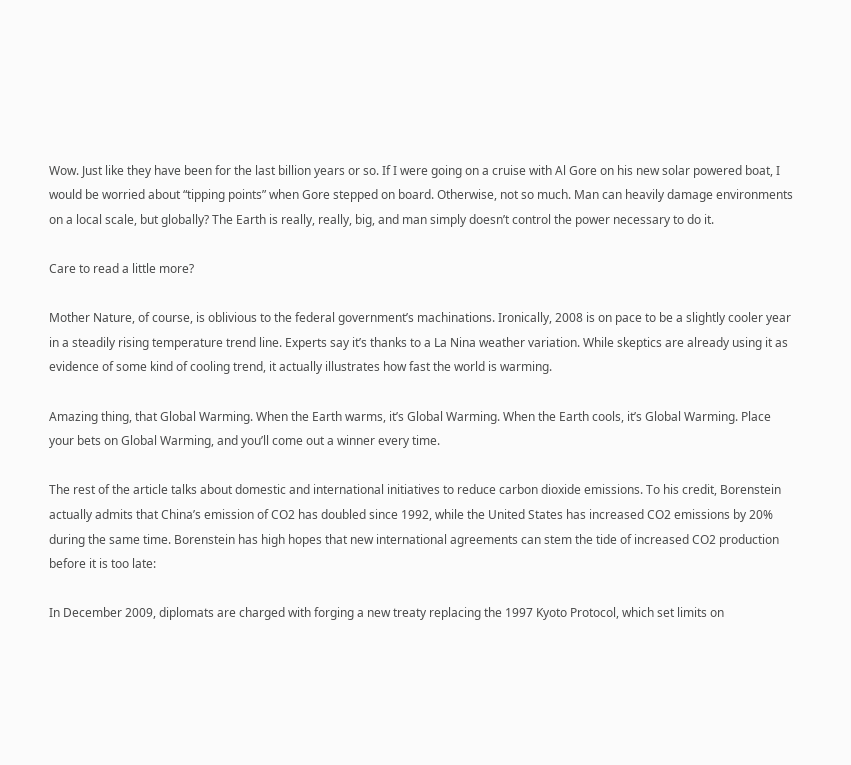Wow. Just like they have been for the last billion years or so. If I were going on a cruise with Al Gore on his new solar powered boat, I would be worried about “tipping points” when Gore stepped on board. Otherwise, not so much. Man can heavily damage environments on a local scale, but globally? The Earth is really, really, big, and man simply doesn’t control the power necessary to do it.

Care to read a little more?

Mother Nature, of course, is oblivious to the federal government’s machinations. Ironically, 2008 is on pace to be a slightly cooler year in a steadily rising temperature trend line. Experts say it’s thanks to a La Nina weather variation. While skeptics are already using it as evidence of some kind of cooling trend, it actually illustrates how fast the world is warming.

Amazing thing, that Global Warming. When the Earth warms, it’s Global Warming. When the Earth cools, it’s Global Warming. Place your bets on Global Warming, and you’ll come out a winner every time.

The rest of the article talks about domestic and international initiatives to reduce carbon dioxide emissions. To his credit, Borenstein actually admits that China’s emission of CO2 has doubled since 1992, while the United States has increased CO2 emissions by 20% during the same time. Borenstein has high hopes that new international agreements can stem the tide of increased CO2 production before it is too late:

In December 2009, diplomats are charged with forging a new treaty replacing the 1997 Kyoto Protocol, which set limits on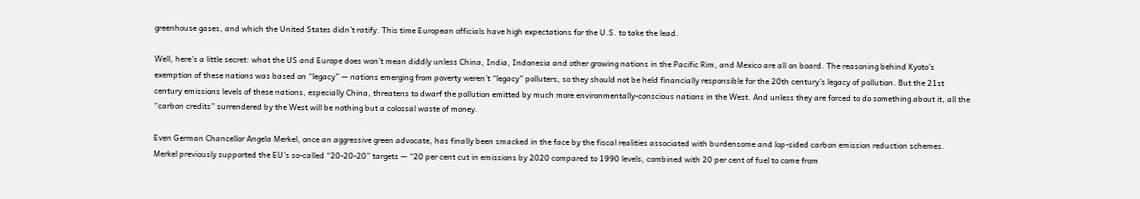greenhouse gases, and which the United States didn’t ratify. This time European officials have high expectations for the U.S. to take the lead.

Well, here’s a little secret: what the US and Europe does won’t mean diddly unless China, India, Indonesia and other growing nations in the Pacific Rim, and Mexico are all on board. The reasoning behind Kyoto’s exemption of these nations was based on “legacy” — nations emerging from poverty weren’t “legacy” polluters, so they should not be held financially responsible for the 20th century’s legacy of pollution. But the 21st century emissions levels of these nations, especially China, threatens to dwarf the pollution emitted by much more environmentally-conscious nations in the West. And unless they are forced to do something about it, all the “carbon credits” surrendered by the West will be nothing but a colossal waste of money.

Even German Chancellor Angela Merkel, once an aggressive green advocate, has finally been smacked in the face by the fiscal realities associated with burdensome and lop-sided carbon emission reduction schemes. Merkel previously supported the EU’s so-called “20-20-20” targets — “20 per cent cut in emissions by 2020 compared to 1990 levels, combined with 20 per cent of fuel to come from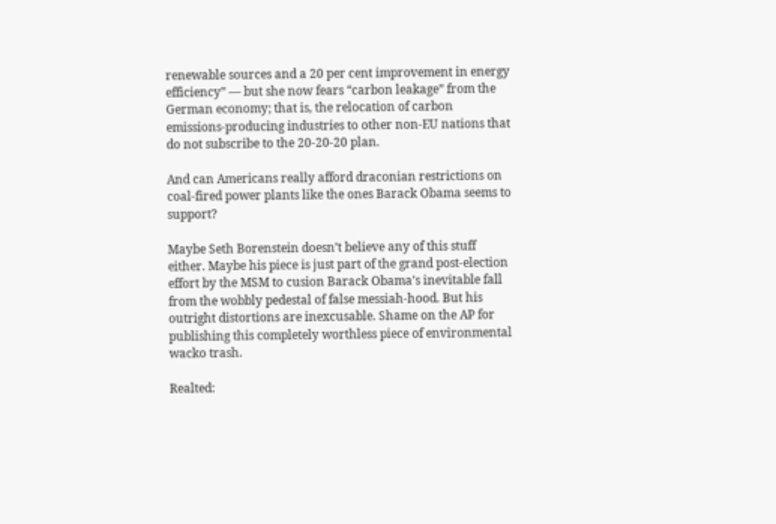renewable sources and a 20 per cent improvement in energy efficiency” — but she now fears “carbon leakage” from the German economy; that is, the relocation of carbon emissions-producing industries to other non-EU nations that do not subscribe to the 20-20-20 plan.

And can Americans really afford draconian restrictions on coal-fired power plants like the ones Barack Obama seems to support?

Maybe Seth Borenstein doesn’t believe any of this stuff either. Maybe his piece is just part of the grand post-election effort by the MSM to cusion Barack Obama’s inevitable fall from the wobbly pedestal of false messiah-hood. But his outright distortions are inexcusable. Shame on the AP for publishing this completely worthless piece of environmental wacko trash.

Realted: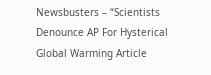Newsbusters – “Scientists Denounce AP For Hysterical Global Warming Article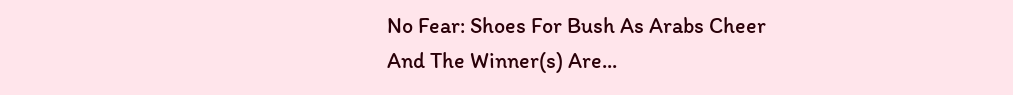No Fear: Shoes For Bush As Arabs Cheer
And The Winner(s) Are...